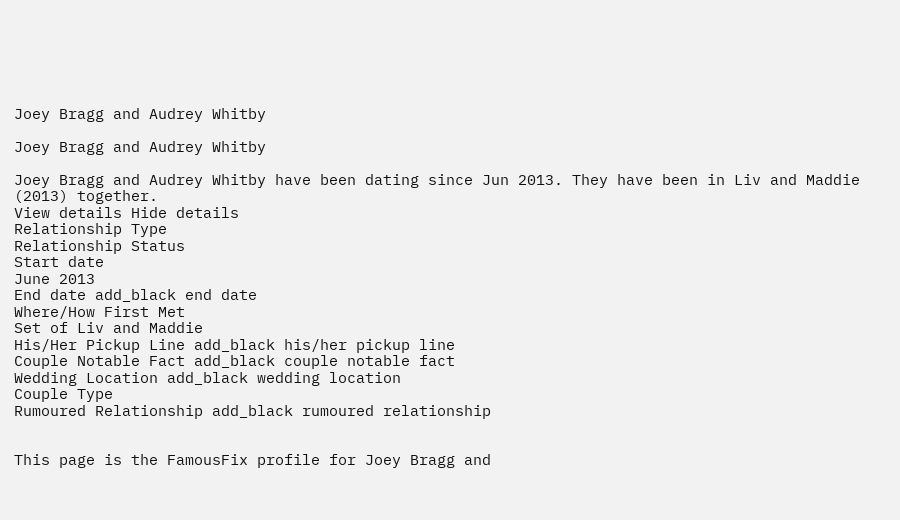Joey Bragg and Audrey Whitby

Joey Bragg and Audrey Whitby

Joey Bragg and Audrey Whitby have been dating since Jun 2013. They have been in Liv and Maddie (2013) together.
View details Hide details
Relationship Type
Relationship Status
Start date
June 2013
End date add_black end date
Where/How First Met
Set of Liv and Maddie
His/Her Pickup Line add_black his/her pickup line
Couple Notable Fact add_black couple notable fact
Wedding Location add_black wedding location
Couple Type
Rumoured Relationship add_black rumoured relationship


This page is the FamousFix profile for Joey Bragg and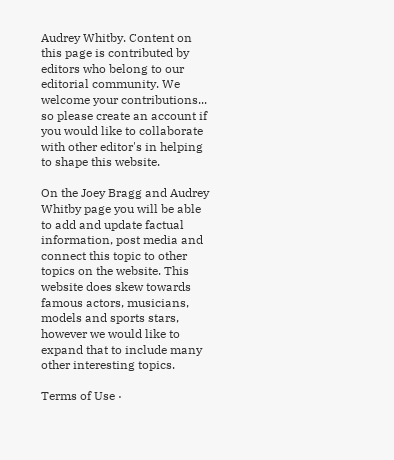Audrey Whitby. Content on this page is contributed by editors who belong to our editorial community. We welcome your contributions... so please create an account if you would like to collaborate with other editor's in helping to shape this website.

On the Joey Bragg and Audrey Whitby page you will be able to add and update factual information, post media and connect this topic to other topics on the website. This website does skew towards famous actors, musicians, models and sports stars, however we would like to expand that to include many other interesting topics.

Terms of Use ·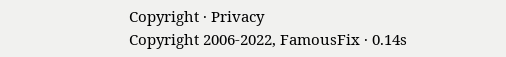Copyright · Privacy
Copyright 2006-2022, FamousFix · 0.14s